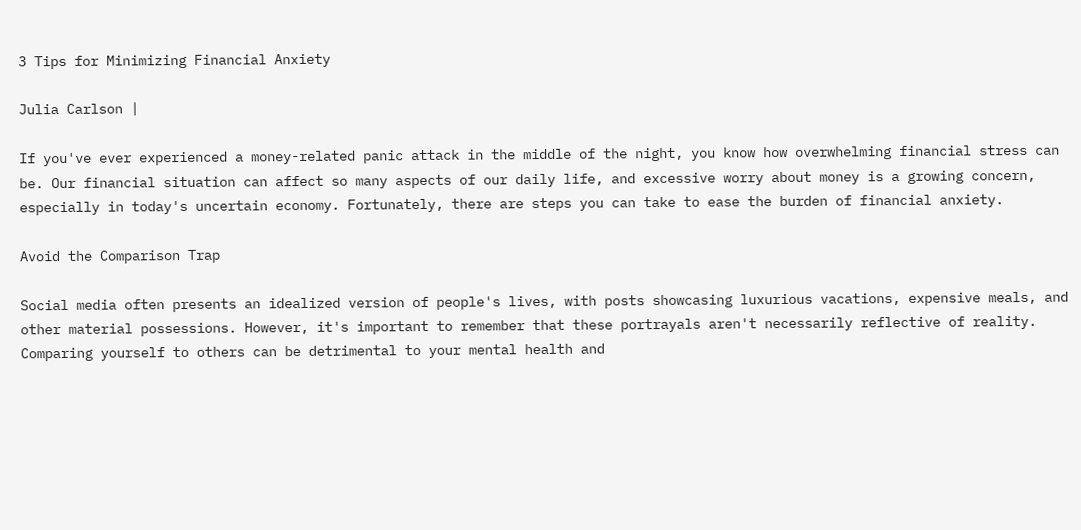3 Tips for Minimizing Financial Anxiety

Julia Carlson |

If you've ever experienced a money-related panic attack in the middle of the night, you know how overwhelming financial stress can be. Our financial situation can affect so many aspects of our daily life, and excessive worry about money is a growing concern, especially in today's uncertain economy. Fortunately, there are steps you can take to ease the burden of financial anxiety.

Avoid the Comparison Trap

Social media often presents an idealized version of people's lives, with posts showcasing luxurious vacations, expensive meals, and other material possessions. However, it's important to remember that these portrayals aren't necessarily reflective of reality. Comparing yourself to others can be detrimental to your mental health and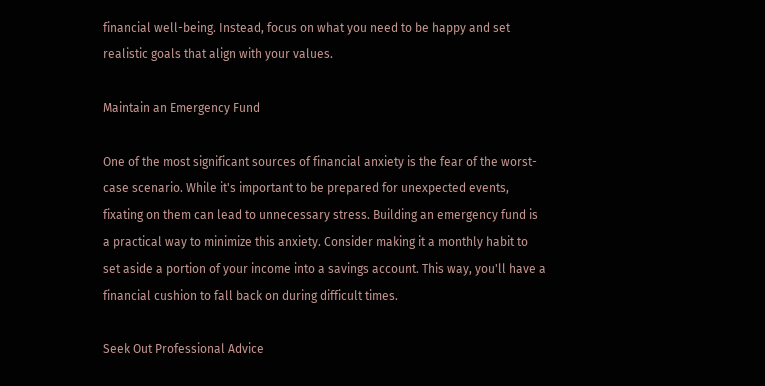financial well-being. Instead, focus on what you need to be happy and set realistic goals that align with your values.

Maintain an Emergency Fund

One of the most significant sources of financial anxiety is the fear of the worst-case scenario. While it's important to be prepared for unexpected events, fixating on them can lead to unnecessary stress. Building an emergency fund is a practical way to minimize this anxiety. Consider making it a monthly habit to set aside a portion of your income into a savings account. This way, you'll have a financial cushion to fall back on during difficult times.

Seek Out Professional Advice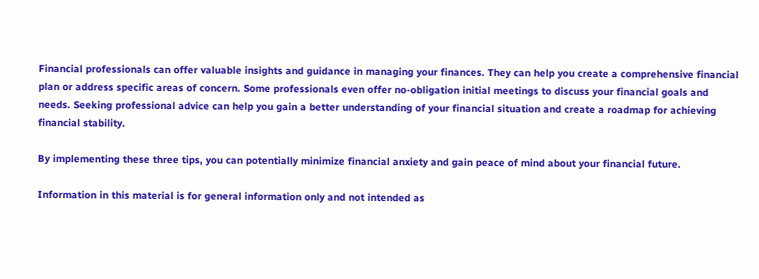Financial professionals can offer valuable insights and guidance in managing your finances. They can help you create a comprehensive financial plan or address specific areas of concern. Some professionals even offer no-obligation initial meetings to discuss your financial goals and needs. Seeking professional advice can help you gain a better understanding of your financial situation and create a roadmap for achieving financial stability.

By implementing these three tips, you can potentially minimize financial anxiety and gain peace of mind about your financial future.

Information in this material is for general information only and not intended as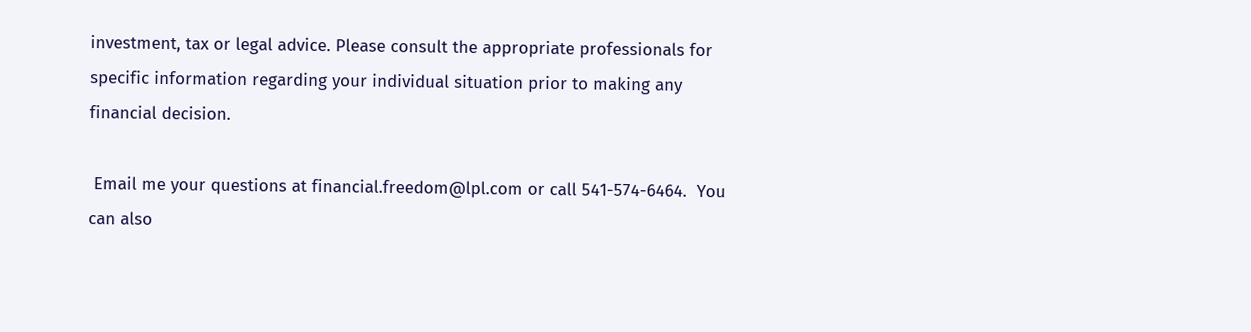investment, tax or legal advice. Please consult the appropriate professionals for specific information regarding your individual situation prior to making any financial decision.

 Email me your questions at financial.freedom@lpl.com or call 541-574-6464.  You can also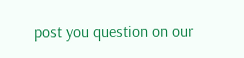post you question on our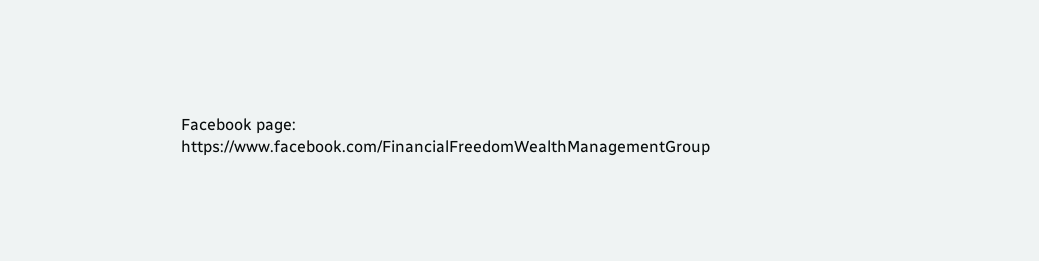Facebook page: https://www.facebook.com/FinancialFreedomWealthManagementGroup